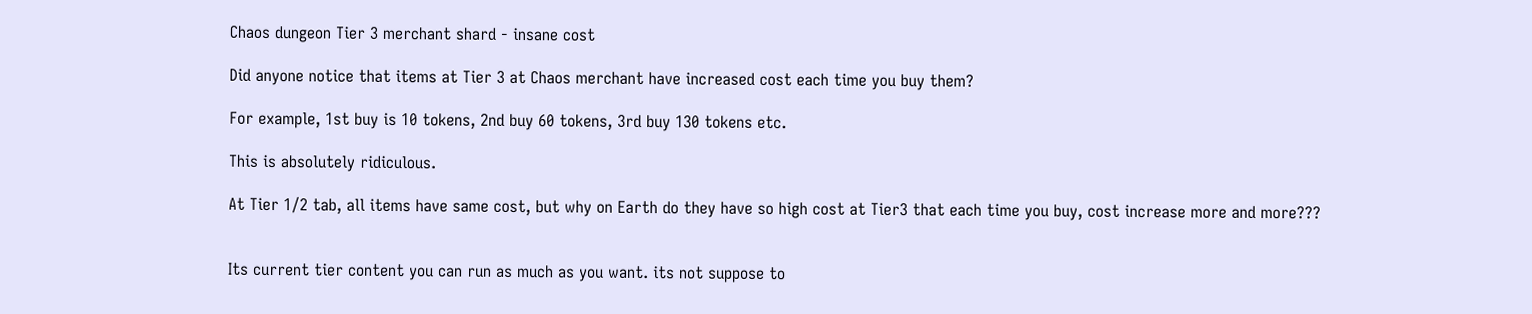Chaos dungeon Tier 3 merchant shard - insane cost

Did anyone notice that items at Tier 3 at Chaos merchant have increased cost each time you buy them?

For example, 1st buy is 10 tokens, 2nd buy 60 tokens, 3rd buy 130 tokens etc.

This is absolutely ridiculous.

At Tier 1/2 tab, all items have same cost, but why on Earth do they have so high cost at Tier3 that each time you buy, cost increase more and more???


Its current tier content you can run as much as you want. its not suppose to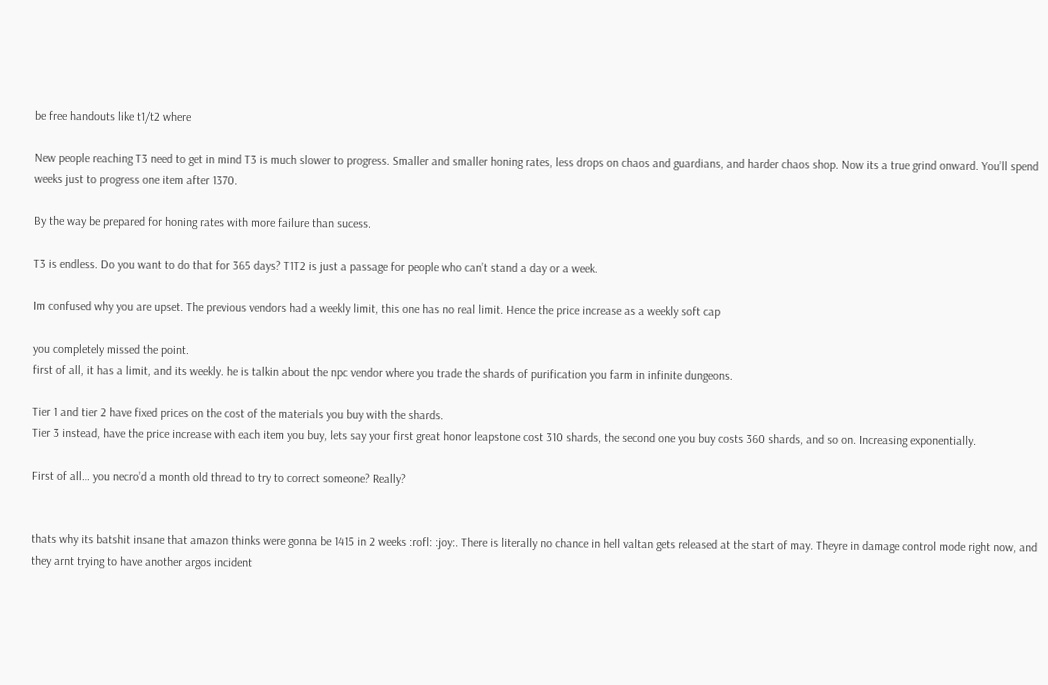be free handouts like t1/t2 where

New people reaching T3 need to get in mind T3 is much slower to progress. Smaller and smaller honing rates, less drops on chaos and guardians, and harder chaos shop. Now its a true grind onward. You’ll spend weeks just to progress one item after 1370.

By the way be prepared for honing rates with more failure than sucess.

T3 is endless. Do you want to do that for 365 days? T1T2 is just a passage for people who can’t stand a day or a week.

Im confused why you are upset. The previous vendors had a weekly limit, this one has no real limit. Hence the price increase as a weekly soft cap

you completely missed the point.
first of all, it has a limit, and its weekly. he is talkin about the npc vendor where you trade the shards of purification you farm in infinite dungeons.

Tier 1 and tier 2 have fixed prices on the cost of the materials you buy with the shards.
Tier 3 instead, have the price increase with each item you buy, lets say your first great honor leapstone cost 310 shards, the second one you buy costs 360 shards, and so on. Increasing exponentially.

First of all… you necro’d a month old thread to try to correct someone? Really?


thats why its batshit insane that amazon thinks were gonna be 1415 in 2 weeks :rofl: :joy:. There is literally no chance in hell valtan gets released at the start of may. Theyre in damage control mode right now, and they arnt trying to have another argos incident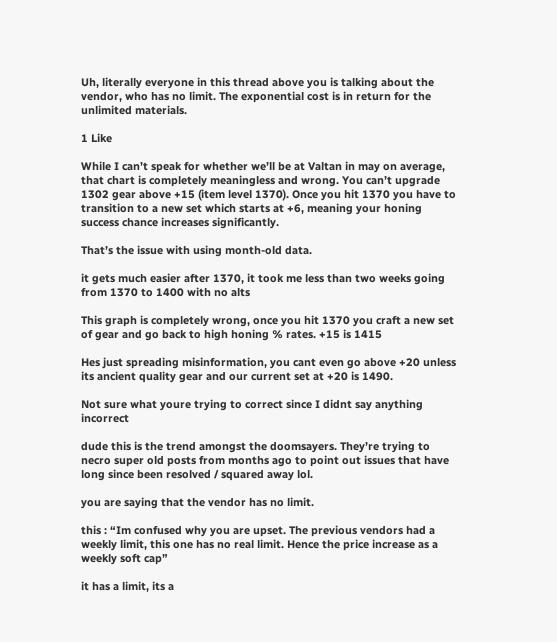Uh, literally everyone in this thread above you is talking about the vendor, who has no limit. The exponential cost is in return for the unlimited materials.

1 Like

While I can’t speak for whether we’ll be at Valtan in may on average, that chart is completely meaningless and wrong. You can’t upgrade 1302 gear above +15 (item level 1370). Once you hit 1370 you have to transition to a new set which starts at +6, meaning your honing success chance increases significantly.

That’s the issue with using month-old data.

it gets much easier after 1370, it took me less than two weeks going from 1370 to 1400 with no alts

This graph is completely wrong, once you hit 1370 you craft a new set of gear and go back to high honing % rates. +15 is 1415

Hes just spreading misinformation, you cant even go above +20 unless its ancient quality gear and our current set at +20 is 1490.

Not sure what youre trying to correct since I didnt say anything incorrect

dude this is the trend amongst the doomsayers. They’re trying to necro super old posts from months ago to point out issues that have long since been resolved / squared away lol.

you are saying that the vendor has no limit.

this : “Im confused why you are upset. The previous vendors had a weekly limit, this one has no real limit. Hence the price increase as a weekly soft cap”

it has a limit, its a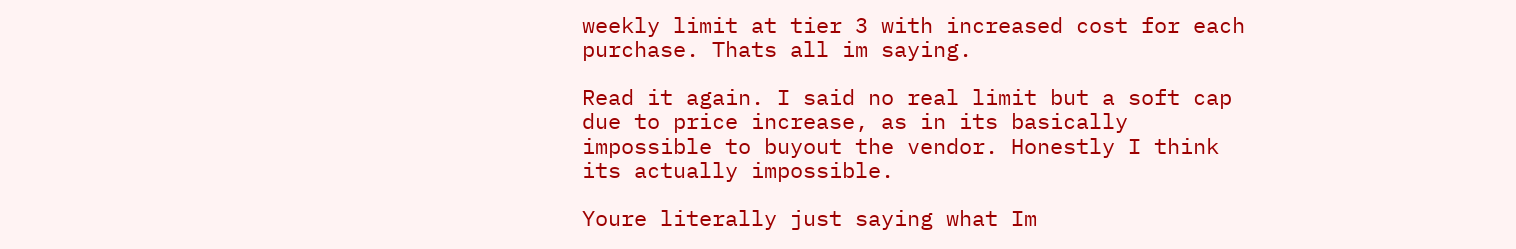weekly limit at tier 3 with increased cost for each purchase. Thats all im saying.

Read it again. I said no real limit but a soft cap due to price increase, as in its basically impossible to buyout the vendor. Honestly I think its actually impossible.

Youre literally just saying what Im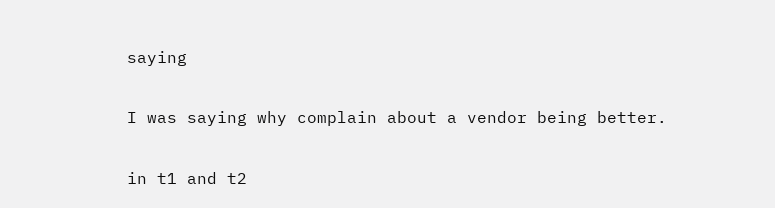saying

I was saying why complain about a vendor being better.

in t1 and t2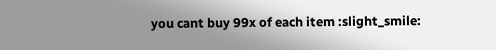you cant buy 99x of each item :slight_smile: